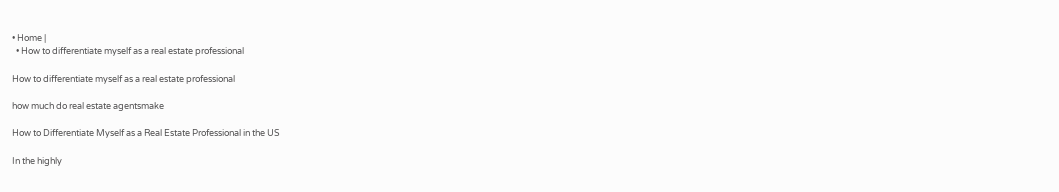• Home |
  • How to differentiate myself as a real estate professional

How to differentiate myself as a real estate professional

how much do real estate agentsmake

How to Differentiate Myself as a Real Estate Professional in the US

In the highly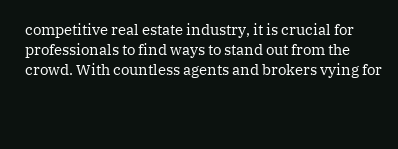competitive real estate industry, it is crucial for professionals to find ways to stand out from the crowd. With countless agents and brokers vying for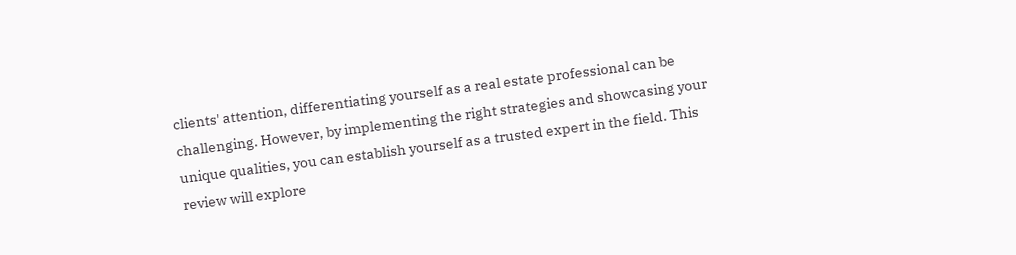clients' attention, differentiating yourself as a real estate professional can be challenging. However, by implementing the right strategies and showcasing your unique qualities, you can establish yourself as a trusted expert in the field. This review will explore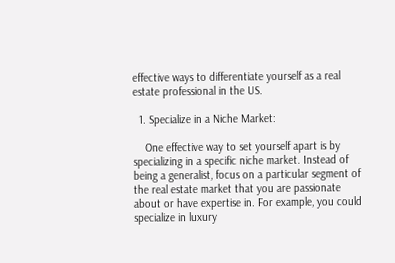effective ways to differentiate yourself as a real estate professional in the US.

  1. Specialize in a Niche Market:

    One effective way to set yourself apart is by specializing in a specific niche market. Instead of being a generalist, focus on a particular segment of the real estate market that you are passionate about or have expertise in. For example, you could specialize in luxury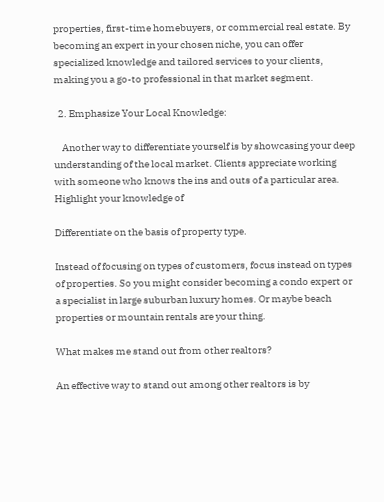properties, first-time homebuyers, or commercial real estate. By becoming an expert in your chosen niche, you can offer specialized knowledge and tailored services to your clients, making you a go-to professional in that market segment.

  2. Emphasize Your Local Knowledge:

    Another way to differentiate yourself is by showcasing your deep understanding of the local market. Clients appreciate working with someone who knows the ins and outs of a particular area. Highlight your knowledge of

Differentiate on the basis of property type.

Instead of focusing on types of customers, focus instead on types of properties. So you might consider becoming a condo expert or a specialist in large suburban luxury homes. Or maybe beach properties or mountain rentals are your thing.

What makes me stand out from other realtors?

An effective way to stand out among other realtors is by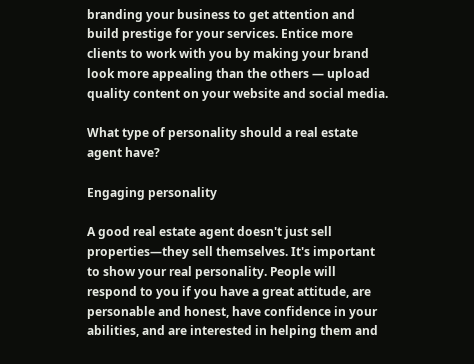branding your business to get attention and build prestige for your services. Entice more clients to work with you by making your brand look more appealing than the others — upload quality content on your website and social media.

What type of personality should a real estate agent have?

Engaging personality

A good real estate agent doesn't just sell properties—they sell themselves. It's important to show your real personality. People will respond to you if you have a great attitude, are personable and honest, have confidence in your abilities, and are interested in helping them and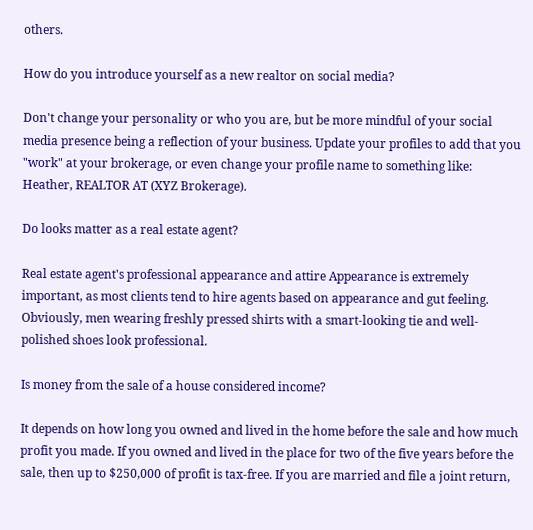others.

How do you introduce yourself as a new realtor on social media?

Don't change your personality or who you are, but be more mindful of your social media presence being a reflection of your business. Update your profiles to add that you "work" at your brokerage, or even change your profile name to something like: Heather, REALTOR AT (XYZ Brokerage).

Do looks matter as a real estate agent?

Real estate agent's professional appearance and attire Appearance is extremely important, as most clients tend to hire agents based on appearance and gut feeling. Obviously, men wearing freshly pressed shirts with a smart-looking tie and well-polished shoes look professional.

Is money from the sale of a house considered income?

It depends on how long you owned and lived in the home before the sale and how much profit you made. If you owned and lived in the place for two of the five years before the sale, then up to $250,000 of profit is tax-free. If you are married and file a joint return,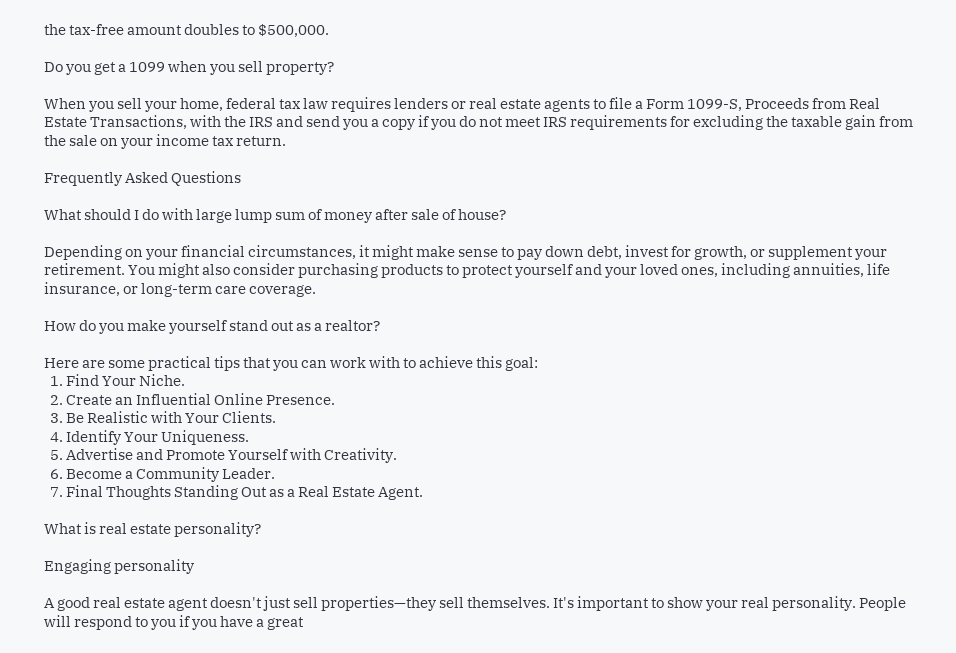the tax-free amount doubles to $500,000.

Do you get a 1099 when you sell property?

When you sell your home, federal tax law requires lenders or real estate agents to file a Form 1099-S, Proceeds from Real Estate Transactions, with the IRS and send you a copy if you do not meet IRS requirements for excluding the taxable gain from the sale on your income tax return.

Frequently Asked Questions

What should I do with large lump sum of money after sale of house?

Depending on your financial circumstances, it might make sense to pay down debt, invest for growth, or supplement your retirement. You might also consider purchasing products to protect yourself and your loved ones, including annuities, life insurance, or long-term care coverage.

How do you make yourself stand out as a realtor?

Here are some practical tips that you can work with to achieve this goal:
  1. Find Your Niche.
  2. Create an Influential Online Presence.
  3. Be Realistic with Your Clients.
  4. Identify Your Uniqueness.
  5. Advertise and Promote Yourself with Creativity.
  6. Become a Community Leader.
  7. Final Thoughts Standing Out as a Real Estate Agent.

What is real estate personality?

Engaging personality

A good real estate agent doesn't just sell properties—they sell themselves. It's important to show your real personality. People will respond to you if you have a great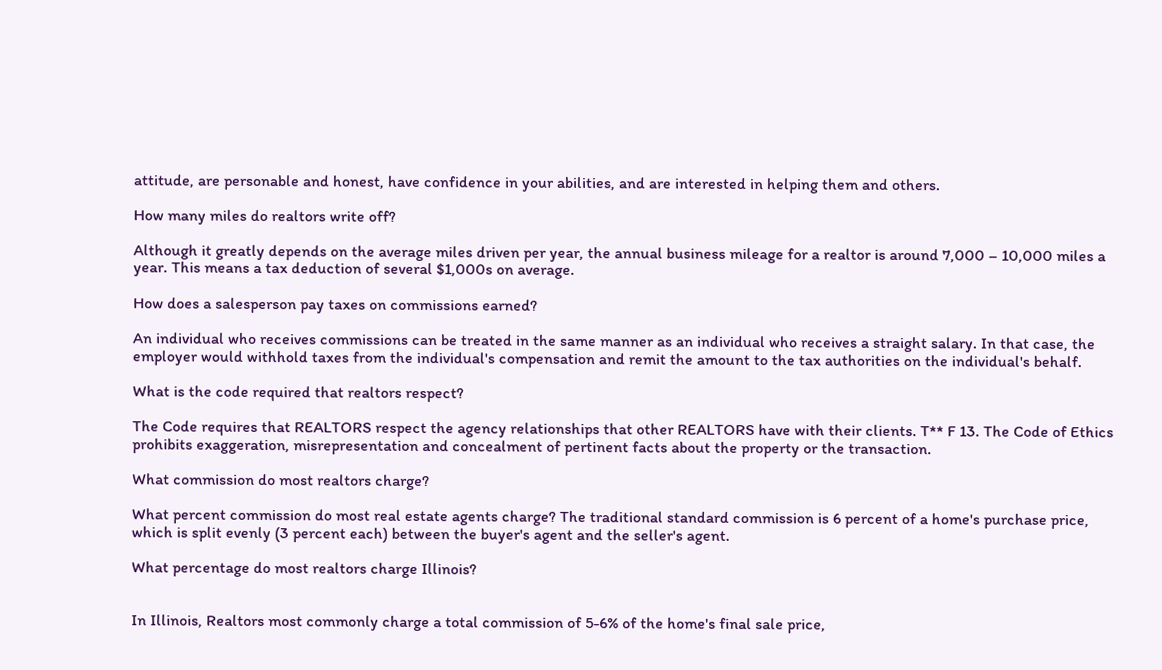attitude, are personable and honest, have confidence in your abilities, and are interested in helping them and others.

How many miles do realtors write off?

Although it greatly depends on the average miles driven per year, the annual business mileage for a realtor is around 7,000 – 10,000 miles a year. This means a tax deduction of several $1,000s on average.

How does a salesperson pay taxes on commissions earned?

An individual who receives commissions can be treated in the same manner as an individual who receives a straight salary. In that case, the employer would withhold taxes from the individual's compensation and remit the amount to the tax authorities on the individual's behalf.

What is the code required that realtors respect?

The Code requires that REALTORS respect the agency relationships that other REALTORS have with their clients. T** F 13. The Code of Ethics prohibits exaggeration, misrepresentation and concealment of pertinent facts about the property or the transaction.

What commission do most realtors charge?

What percent commission do most real estate agents charge? The traditional standard commission is 6 percent of a home's purchase price, which is split evenly (3 percent each) between the buyer's agent and the seller's agent.

What percentage do most realtors charge Illinois?


In Illinois, Realtors most commonly charge a total commission of 5-6% of the home's final sale price,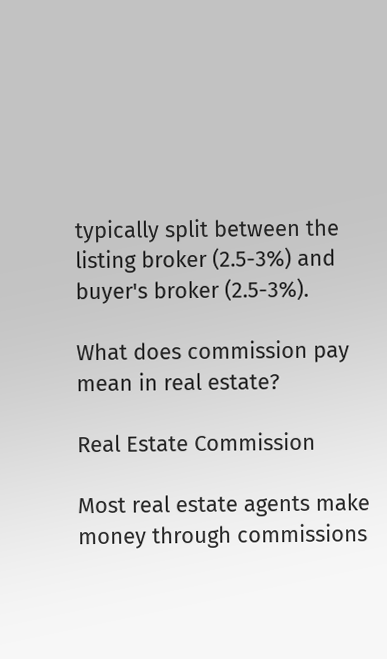typically split between the listing broker (2.5-3%) and buyer's broker (2.5-3%).

What does commission pay mean in real estate?

Real Estate Commission

Most real estate agents make money through commissions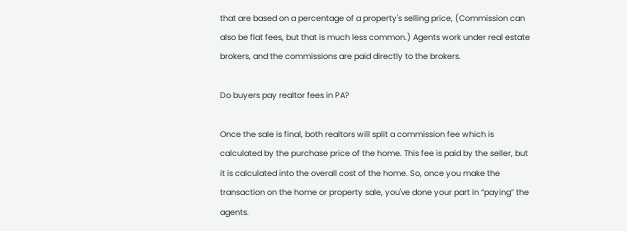that are based on a percentage of a property's selling price, (Commission can also be flat fees, but that is much less common.) Agents work under real estate brokers, and the commissions are paid directly to the brokers.

Do buyers pay realtor fees in PA?

Once the sale is final, both realtors will split a commission fee which is calculated by the purchase price of the home. This fee is paid by the seller, but it is calculated into the overall cost of the home. So, once you make the transaction on the home or property sale, you've done your part in “paying” the agents.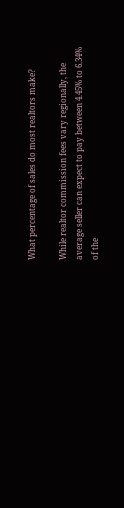What percentage of sales do most realtors make?

While realtor commission fees vary regionally, the average seller can expect to pay between 4.45% to 6.34% of the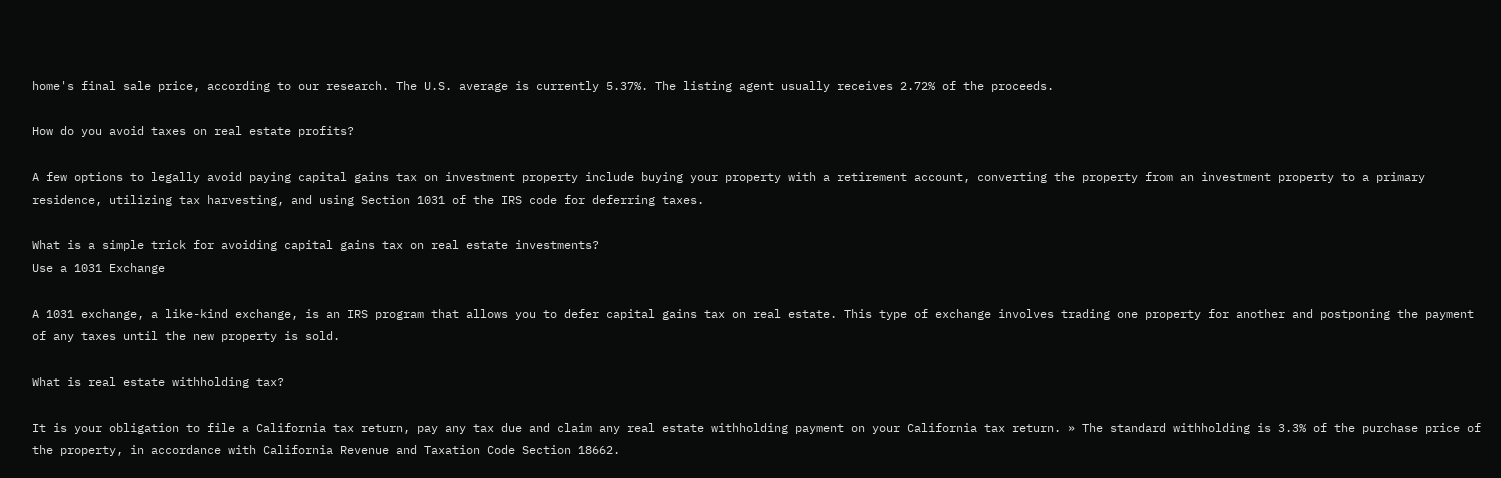home's final sale price, according to our research. The U.S. average is currently 5.37%. The listing agent usually receives 2.72% of the proceeds.

How do you avoid taxes on real estate profits?

A few options to legally avoid paying capital gains tax on investment property include buying your property with a retirement account, converting the property from an investment property to a primary residence, utilizing tax harvesting, and using Section 1031 of the IRS code for deferring taxes.

What is a simple trick for avoiding capital gains tax on real estate investments?
Use a 1031 Exchange

A 1031 exchange, a like-kind exchange, is an IRS program that allows you to defer capital gains tax on real estate. This type of exchange involves trading one property for another and postponing the payment of any taxes until the new property is sold.

What is real estate withholding tax?

It is your obligation to file a California tax return, pay any tax due and claim any real estate withholding payment on your California tax return. » The standard withholding is 3.3% of the purchase price of the property, in accordance with California Revenue and Taxation Code Section 18662.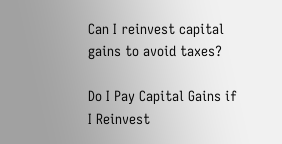Can I reinvest capital gains to avoid taxes?

Do I Pay Capital Gains if I Reinvest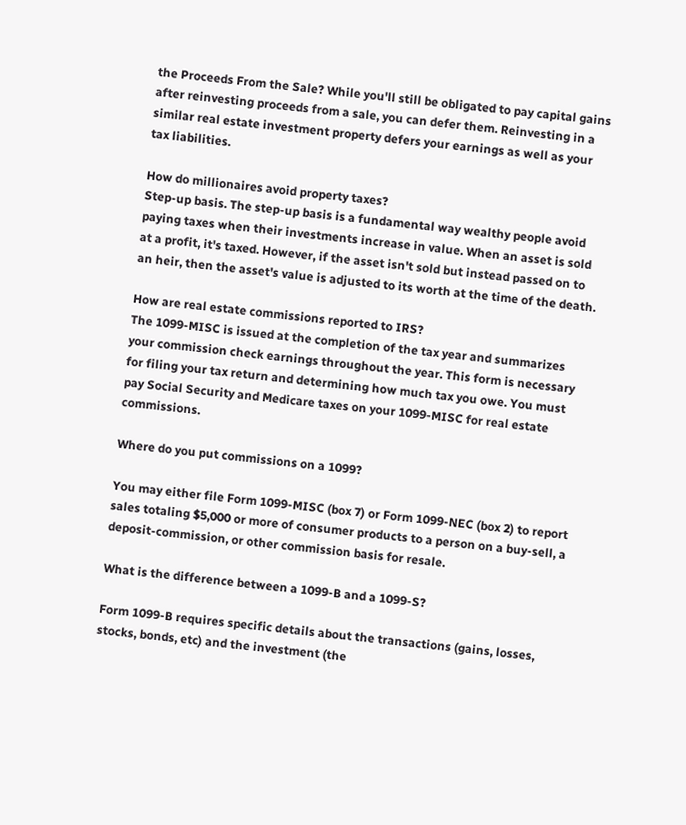the Proceeds From the Sale? While you'll still be obligated to pay capital gains after reinvesting proceeds from a sale, you can defer them. Reinvesting in a similar real estate investment property defers your earnings as well as your tax liabilities.

How do millionaires avoid property taxes?
Step-up basis. The step-up basis is a fundamental way wealthy people avoid paying taxes when their investments increase in value. When an asset is sold at a profit, it's taxed. However, if the asset isn't sold but instead passed on to an heir, then the asset's value is adjusted to its worth at the time of the death.

How are real estate commissions reported to IRS?
The 1099-MISC is issued at the completion of the tax year and summarizes your commission check earnings throughout the year. This form is necessary for filing your tax return and determining how much tax you owe. You must pay Social Security and Medicare taxes on your 1099-MISC for real estate commissions.

Where do you put commissions on a 1099?

You may either file Form 1099-MISC (box 7) or Form 1099-NEC (box 2) to report sales totaling $5,000 or more of consumer products to a person on a buy-sell, a deposit-commission, or other commission basis for resale.

What is the difference between a 1099-B and a 1099-S?

Form 1099-B requires specific details about the transactions (gains, losses, stocks, bonds, etc) and the investment (the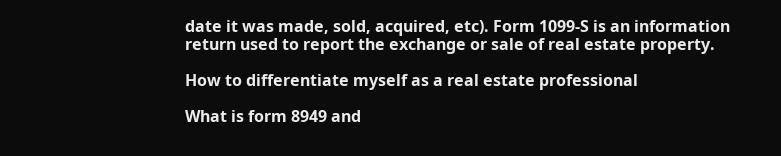date it was made, sold, acquired, etc). Form 1099-S is an information return used to report the exchange or sale of real estate property.

How to differentiate myself as a real estate professional

What is form 8949 and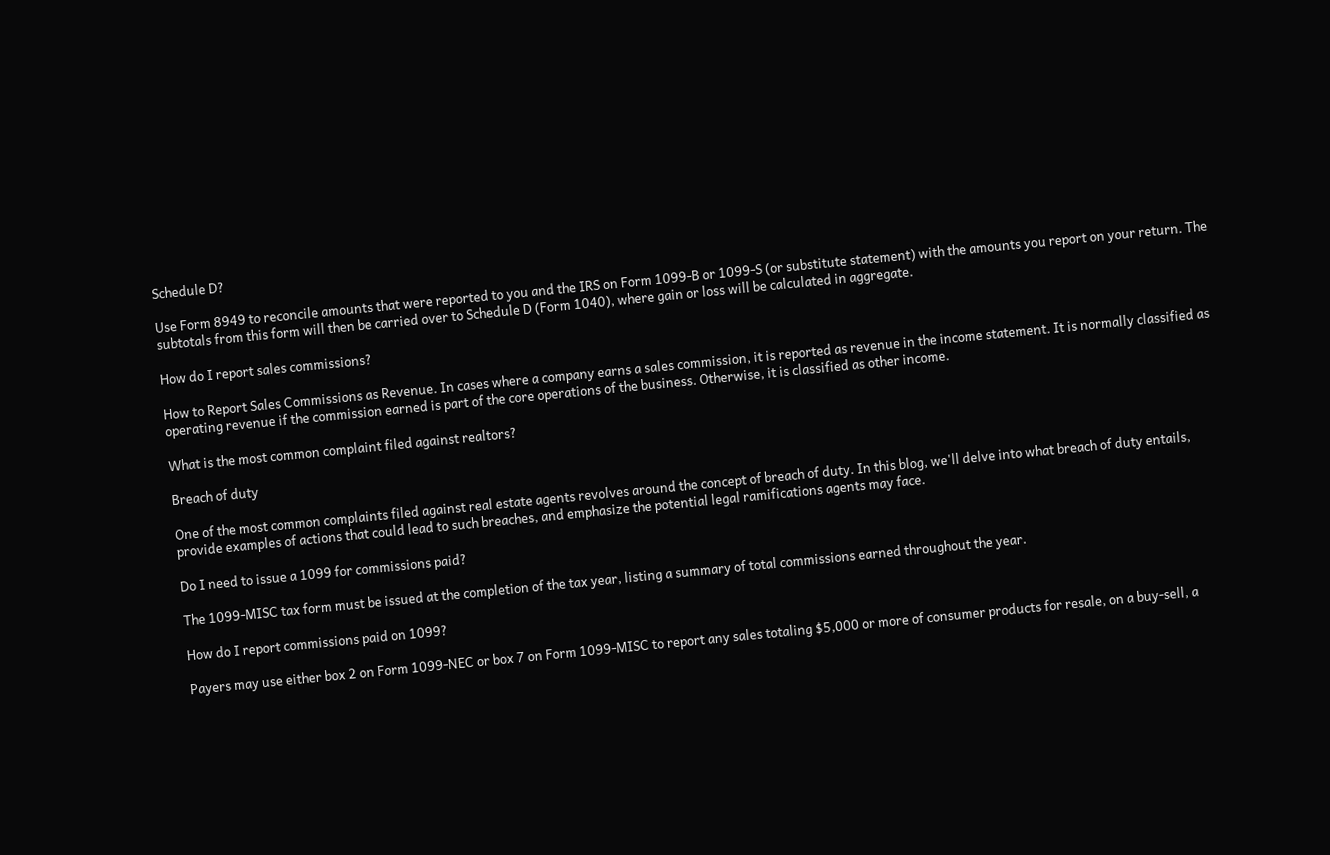Schedule D?

Use Form 8949 to reconcile amounts that were reported to you and the IRS on Form 1099-B or 1099-S (or substitute statement) with the amounts you report on your return. The subtotals from this form will then be carried over to Schedule D (Form 1040), where gain or loss will be calculated in aggregate.

How do I report sales commissions?

How to Report Sales Commissions as Revenue. In cases where a company earns a sales commission, it is reported as revenue in the income statement. It is normally classified as operating revenue if the commission earned is part of the core operations of the business. Otherwise, it is classified as other income.

What is the most common complaint filed against realtors?

Breach of duty

One of the most common complaints filed against real estate agents revolves around the concept of breach of duty. In this blog, we'll delve into what breach of duty entails, provide examples of actions that could lead to such breaches, and emphasize the potential legal ramifications agents may face.

Do I need to issue a 1099 for commissions paid?

The 1099-MISC tax form must be issued at the completion of the tax year, listing a summary of total commissions earned throughout the year.

How do I report commissions paid on 1099?

Payers may use either box 2 on Form 1099-NEC or box 7 on Form 1099-MISC to report any sales totaling $5,000 or more of consumer products for resale, on a buy-sell, a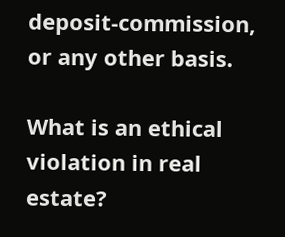deposit-commission, or any other basis.

What is an ethical violation in real estate?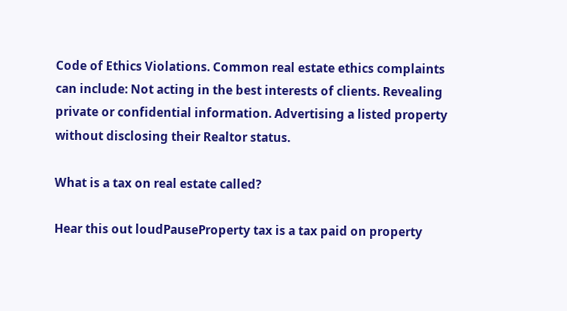Code of Ethics Violations. Common real estate ethics complaints can include: Not acting in the best interests of clients. Revealing private or confidential information. Advertising a listed property without disclosing their Realtor status.

What is a tax on real estate called?

Hear this out loudPauseProperty tax is a tax paid on property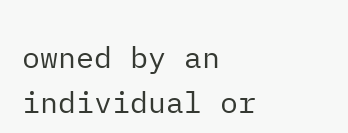owned by an individual or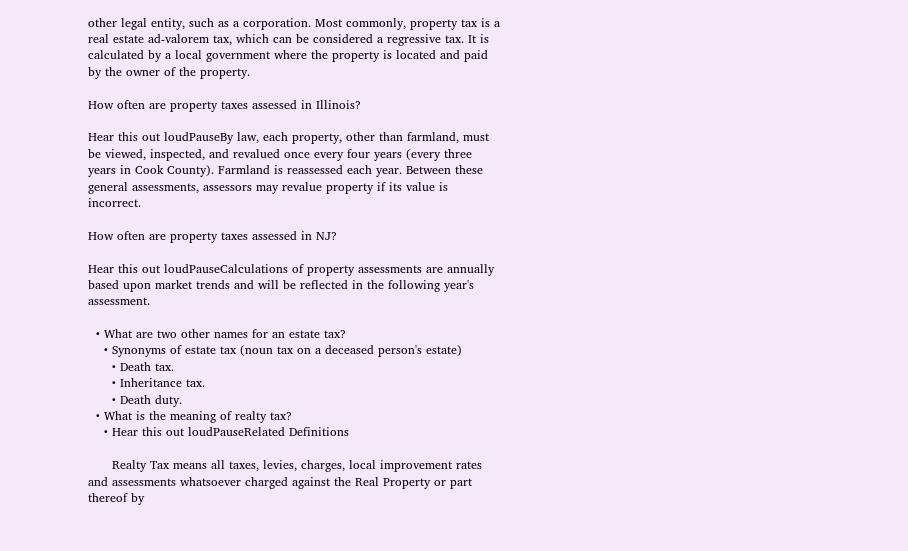other legal entity, such as a corporation. Most commonly, property tax is a real estate ad-valorem tax, which can be considered a regressive tax. It is calculated by a local government where the property is located and paid by the owner of the property.

How often are property taxes assessed in Illinois?

Hear this out loudPauseBy law, each property, other than farmland, must be viewed, inspected, and revalued once every four years (every three years in Cook County). Farmland is reassessed each year. Between these general assessments, assessors may revalue property if its value is incorrect.

How often are property taxes assessed in NJ?

Hear this out loudPauseCalculations of property assessments are annually based upon market trends and will be reflected in the following year's assessment.

  • What are two other names for an estate tax?
    • Synonyms of estate tax (noun tax on a deceased person's estate)
      • Death tax.
      • Inheritance tax.
      • Death duty.
  • What is the meaning of realty tax?
    • Hear this out loudPauseRelated Definitions

      Realty Tax means all taxes, levies, charges, local improvement rates and assessments whatsoever charged against the Real Property or part thereof by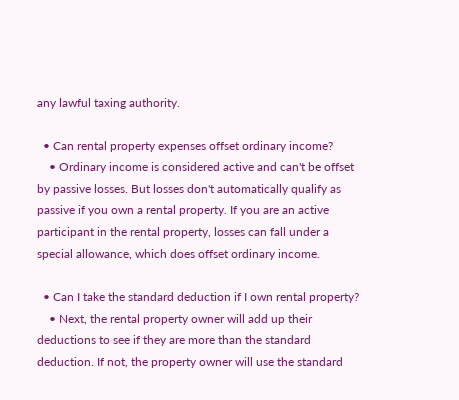any lawful taxing authority.

  • Can rental property expenses offset ordinary income?
    • Ordinary income is considered active and can't be offset by passive losses. But losses don't automatically qualify as passive if you own a rental property. If you are an active participant in the rental property, losses can fall under a special allowance, which does offset ordinary income.

  • Can I take the standard deduction if I own rental property?
    • Next, the rental property owner will add up their deductions to see if they are more than the standard deduction. If not, the property owner will use the standard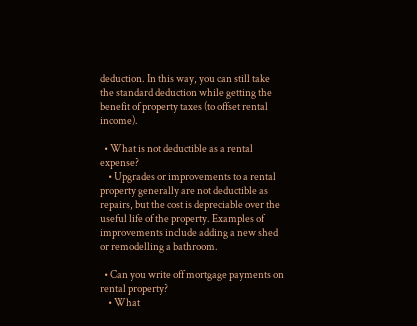deduction. In this way, you can still take the standard deduction while getting the benefit of property taxes (to offset rental income).

  • What is not deductible as a rental expense?
    • Upgrades or improvements to a rental property generally are not deductible as repairs, but the cost is depreciable over the useful life of the property. Examples of improvements include adding a new shed or remodelling a bathroom.

  • Can you write off mortgage payments on rental property?
    • What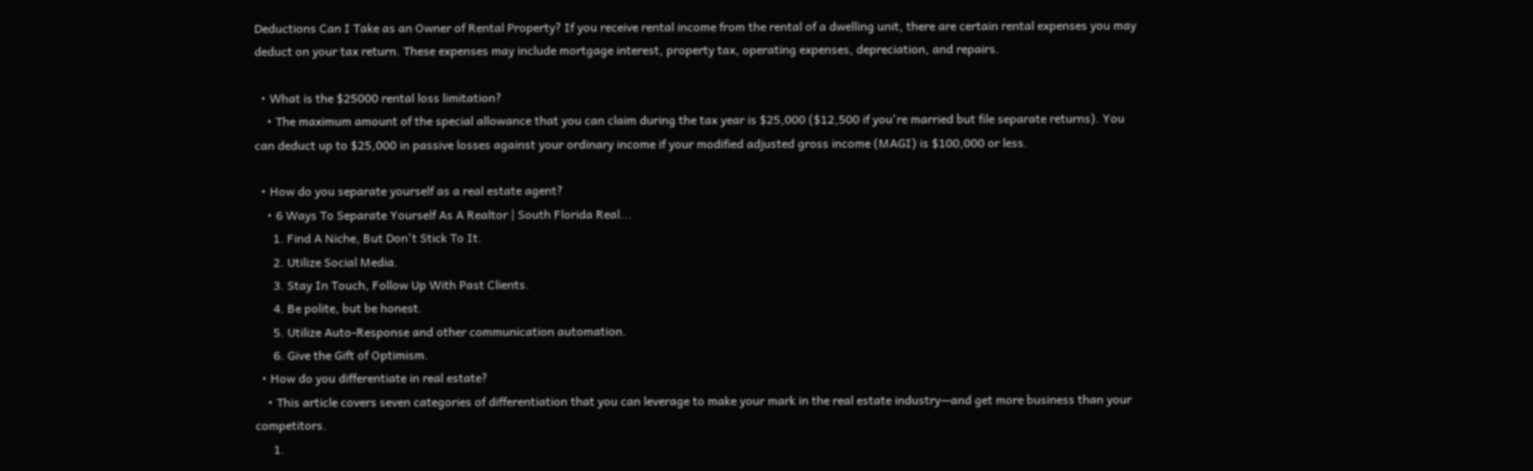Deductions Can I Take as an Owner of Rental Property? If you receive rental income from the rental of a dwelling unit, there are certain rental expenses you may deduct on your tax return. These expenses may include mortgage interest, property tax, operating expenses, depreciation, and repairs.

  • What is the $25000 rental loss limitation?
    • The maximum amount of the special allowance that you can claim during the tax year is $25,000 ($12,500 if you're married but file separate returns). You can deduct up to $25,000 in passive losses against your ordinary income if your modified adjusted gross income (MAGI) is $100,000 or less.

  • How do you separate yourself as a real estate agent?
    • 6 Ways To Separate Yourself As A Realtor | South Florida Real...
      1. Find A Niche, But Don't Stick To It.
      2. Utilize Social Media.
      3. Stay In Touch, Follow Up With Past Clients.
      4. Be polite, but be honest.
      5. Utilize Auto-Response and other communication automation.
      6. Give the Gift of Optimism.
  • How do you differentiate in real estate?
    • This article covers seven categories of differentiation that you can leverage to make your mark in the real estate industry—and get more business than your competitors.
      1.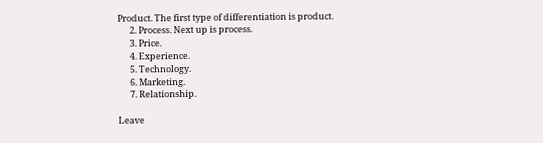Product. The first type of differentiation is product.
      2. Process. Next up is process.
      3. Price.
      4. Experience.
      5. Technology.
      6. Marketing.
      7. Relationship.

Leave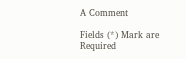A Comment

Fields (*) Mark are Required